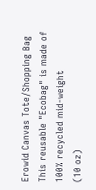Erowid Canvas Tote/Shopping Bag
This reusable "Ecobag" is made of 100% recycled mid-weight
(10 oz)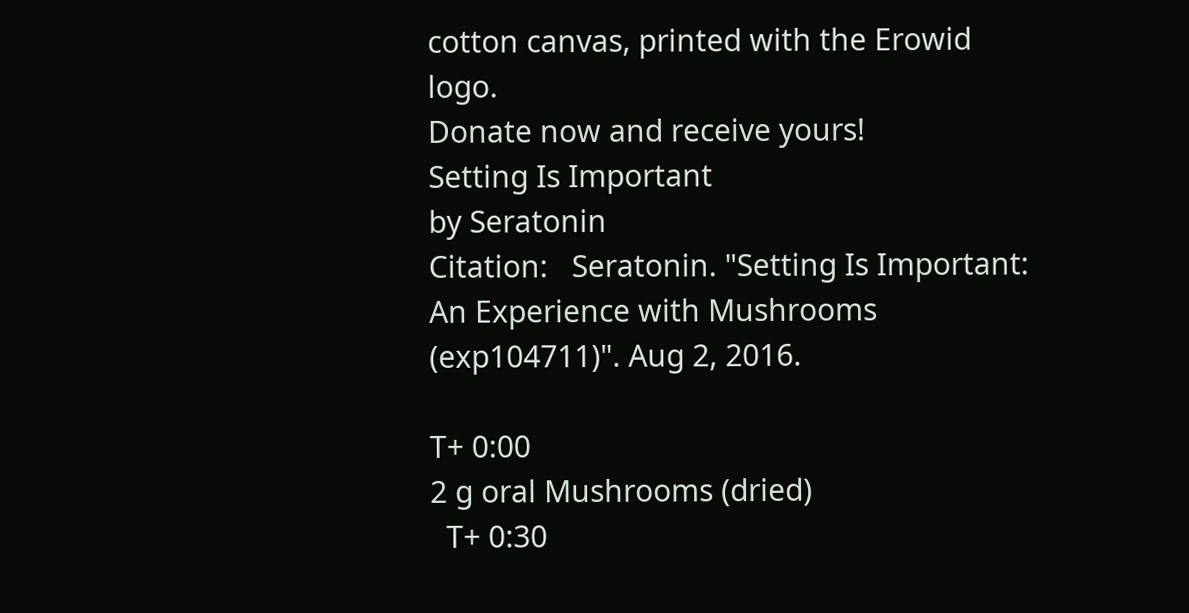cotton canvas, printed with the Erowid logo.
Donate now and receive yours!
Setting Is Important
by Seratonin
Citation:   Seratonin. "Setting Is Important: An Experience with Mushrooms (exp104711)". Aug 2, 2016.

T+ 0:00
2 g oral Mushrooms (dried)
  T+ 0:30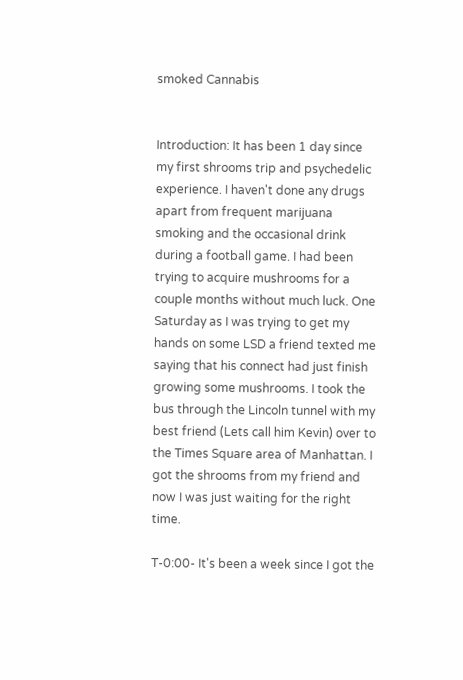smoked Cannabis


Introduction: It has been 1 day since my first shrooms trip and psychedelic experience. I haven't done any drugs apart from frequent marijuana smoking and the occasional drink during a football game. I had been trying to acquire mushrooms for a couple months without much luck. One Saturday as I was trying to get my hands on some LSD a friend texted me saying that his connect had just finish growing some mushrooms. I took the bus through the Lincoln tunnel with my best friend (Lets call him Kevin) over to the Times Square area of Manhattan. I got the shrooms from my friend and now I was just waiting for the right time.

T-0:00- It's been a week since I got the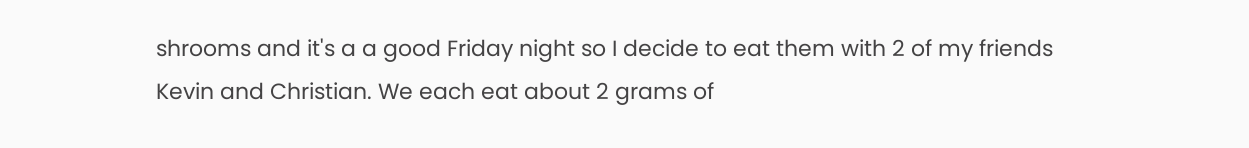shrooms and it's a a good Friday night so I decide to eat them with 2 of my friends Kevin and Christian. We each eat about 2 grams of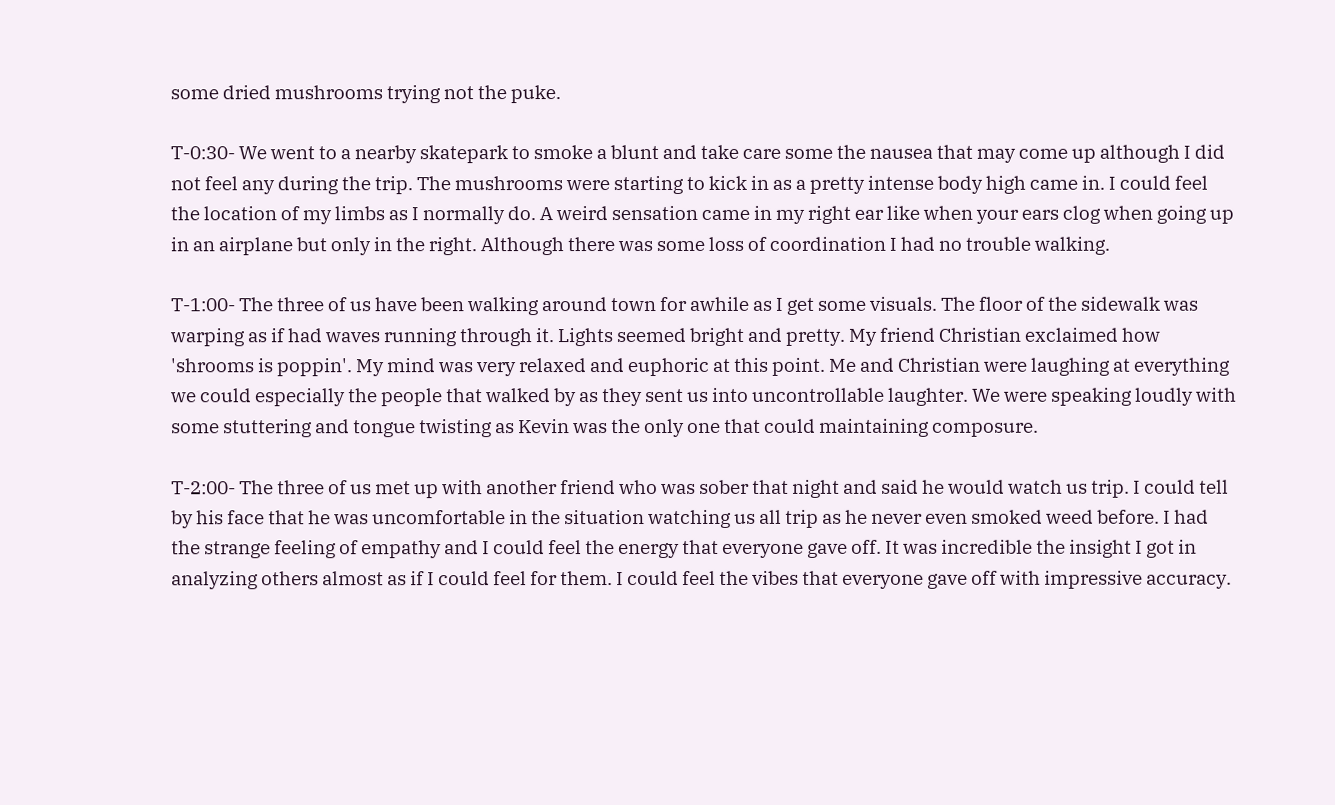some dried mushrooms trying not the puke.

T-0:30- We went to a nearby skatepark to smoke a blunt and take care some the nausea that may come up although I did not feel any during the trip. The mushrooms were starting to kick in as a pretty intense body high came in. I could feel the location of my limbs as I normally do. A weird sensation came in my right ear like when your ears clog when going up in an airplane but only in the right. Although there was some loss of coordination I had no trouble walking.

T-1:00- The three of us have been walking around town for awhile as I get some visuals. The floor of the sidewalk was warping as if had waves running through it. Lights seemed bright and pretty. My friend Christian exclaimed how 'shrooms is poppin'. My mind was very relaxed and euphoric at this point. Me and Christian were laughing at everything we could especially the people that walked by as they sent us into uncontrollable laughter. We were speaking loudly with some stuttering and tongue twisting as Kevin was the only one that could maintaining composure.

T-2:00- The three of us met up with another friend who was sober that night and said he would watch us trip. I could tell by his face that he was uncomfortable in the situation watching us all trip as he never even smoked weed before. I had the strange feeling of empathy and I could feel the energy that everyone gave off. It was incredible the insight I got in analyzing others almost as if I could feel for them. I could feel the vibes that everyone gave off with impressive accuracy.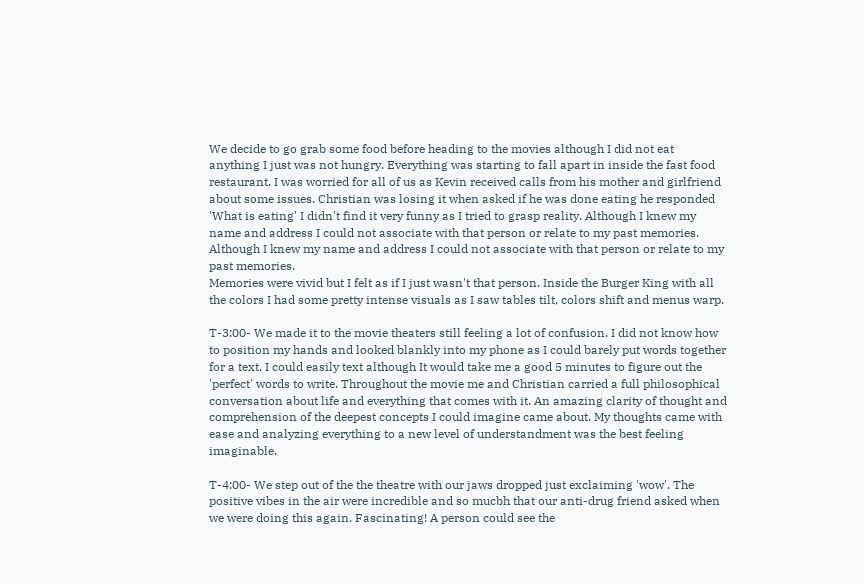We decide to go grab some food before heading to the movies although I did not eat anything I just was not hungry. Everything was starting to fall apart in inside the fast food restaurant. I was worried for all of us as Kevin received calls from his mother and girlfriend about some issues. Christian was losing it when asked if he was done eating he responded 'What is eating' I didn't find it very funny as I tried to grasp reality. Although I knew my name and address I could not associate with that person or relate to my past memories.
Although I knew my name and address I could not associate with that person or relate to my past memories.
Memories were vivid but I felt as if I just wasn't that person. Inside the Burger King with all the colors I had some pretty intense visuals as I saw tables tilt, colors shift and menus warp.

T-3:00- We made it to the movie theaters still feeling a lot of confusion. I did not know how to position my hands and looked blankly into my phone as I could barely put words together for a text. I could easily text although It would take me a good 5 minutes to figure out the 'perfect' words to write. Throughout the movie me and Christian carried a full philosophical conversation about life and everything that comes with it. An amazing clarity of thought and comprehension of the deepest concepts I could imagine came about. My thoughts came with ease and analyzing everything to a new level of understandment was the best feeling imaginable.

T-4:00- We step out of the the theatre with our jaws dropped just exclaiming 'wow'. The positive vibes in the air were incredible and so mucbh that our anti-drug friend asked when we were doing this again. Fascinating! A person could see the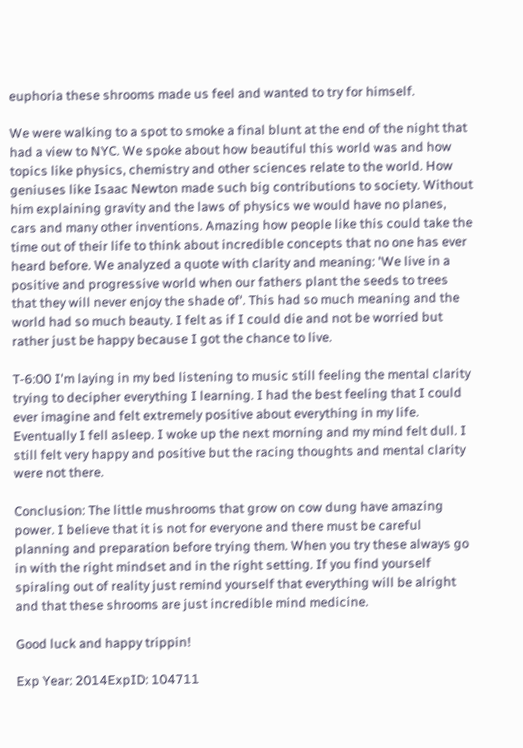euphoria these shrooms made us feel and wanted to try for himself.

We were walking to a spot to smoke a final blunt at the end of the night that had a view to NYC. We spoke about how beautiful this world was and how topics like physics, chemistry and other sciences relate to the world. How geniuses like Isaac Newton made such big contributions to society. Without him explaining gravity and the laws of physics we would have no planes, cars and many other inventions. Amazing how people like this could take the time out of their life to think about incredible concepts that no one has ever heard before. We analyzed a quote with clarity and meaning: 'We live in a positive and progressive world when our fathers plant the seeds to trees that they will never enjoy the shade of'. This had so much meaning and the world had so much beauty. I felt as if I could die and not be worried but rather just be happy because I got the chance to live.

T-6:00 I'm laying in my bed listening to music still feeling the mental clarity trying to decipher everything I learning. I had the best feeling that I could ever imagine and felt extremely positive about everything in my life. Eventually I fell asleep. I woke up the next morning and my mind felt dull. I still felt very happy and positive but the racing thoughts and mental clarity were not there.

Conclusion: The little mushrooms that grow on cow dung have amazing power. I believe that it is not for everyone and there must be careful planning and preparation before trying them. When you try these always go in with the right mindset and in the right setting. If you find yourself spiraling out of reality just remind yourself that everything will be alright and that these shrooms are just incredible mind medicine.

Good luck and happy trippin!

Exp Year: 2014ExpID: 104711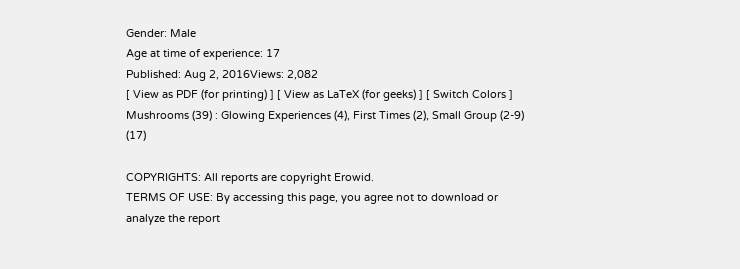Gender: Male
Age at time of experience: 17
Published: Aug 2, 2016Views: 2,082
[ View as PDF (for printing) ] [ View as LaTeX (for geeks) ] [ Switch Colors ]
Mushrooms (39) : Glowing Experiences (4), First Times (2), Small Group (2-9) (17)

COPYRIGHTS: All reports are copyright Erowid.
TERMS OF USE: By accessing this page, you agree not to download or analyze the report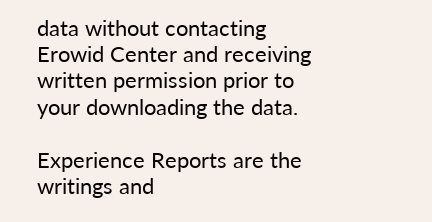data without contacting Erowid Center and receiving written permission prior to your downloading the data.

Experience Reports are the writings and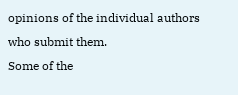opinions of the individual authors who submit them.
Some of the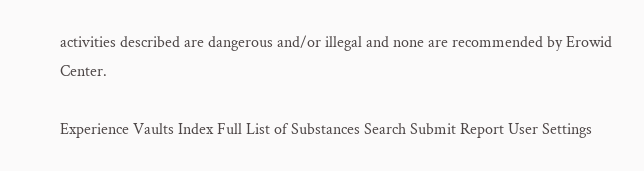activities described are dangerous and/or illegal and none are recommended by Erowid Center.

Experience Vaults Index Full List of Substances Search Submit Report User Settings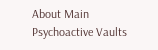About Main Psychoactive Vaults